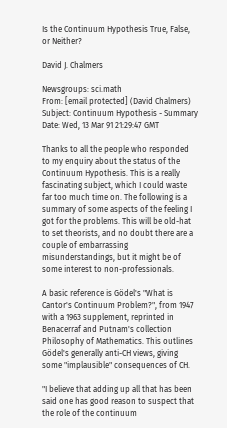Is the Continuum Hypothesis True, False, or Neither?

David J. Chalmers

Newsgroups: sci.math
From: [email protected] (David Chalmers)
Subject: Continuum Hypothesis - Summary
Date: Wed, 13 Mar 91 21:29:47 GMT

Thanks to all the people who responded to my enquiry about the status of the Continuum Hypothesis. This is a really fascinating subject, which I could waste far too much time on. The following is a summary of some aspects of the feeling I got for the problems. This will be old-hat to set theorists, and no doubt there are a couple of embarrassing misunderstandings, but it might be of some interest to non-professionals.

A basic reference is Gödel's "What is Cantor's Continuum Problem?", from 1947 with a 1963 supplement, reprinted in Benacerraf and Putnam's collection Philosophy of Mathematics. This outlines Gödel's generally anti-CH views, giving some "implausible" consequences of CH.

"I believe that adding up all that has been said one has good reason to suspect that the role of the continuum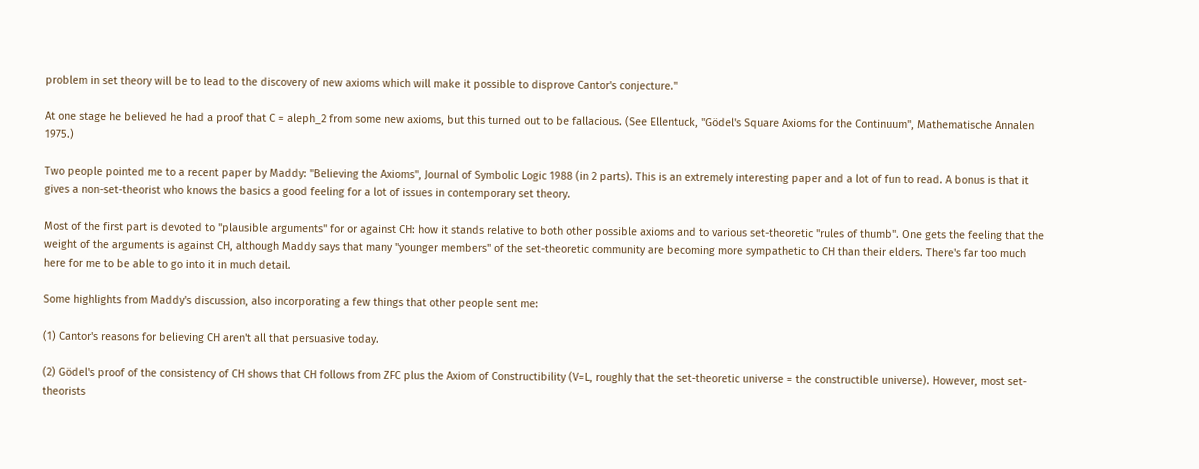problem in set theory will be to lead to the discovery of new axioms which will make it possible to disprove Cantor's conjecture."

At one stage he believed he had a proof that C = aleph_2 from some new axioms, but this turned out to be fallacious. (See Ellentuck, "Gödel's Square Axioms for the Continuum", Mathematische Annalen 1975.)

Two people pointed me to a recent paper by Maddy: "Believing the Axioms", Journal of Symbolic Logic 1988 (in 2 parts). This is an extremely interesting paper and a lot of fun to read. A bonus is that it gives a non-set-theorist who knows the basics a good feeling for a lot of issues in contemporary set theory.

Most of the first part is devoted to "plausible arguments" for or against CH: how it stands relative to both other possible axioms and to various set-theoretic "rules of thumb". One gets the feeling that the weight of the arguments is against CH, although Maddy says that many "younger members" of the set-theoretic community are becoming more sympathetic to CH than their elders. There's far too much here for me to be able to go into it in much detail.

Some highlights from Maddy's discussion, also incorporating a few things that other people sent me:

(1) Cantor's reasons for believing CH aren't all that persuasive today.

(2) Gödel's proof of the consistency of CH shows that CH follows from ZFC plus the Axiom of Constructibility (V=L, roughly that the set-theoretic universe = the constructible universe). However, most set-theorists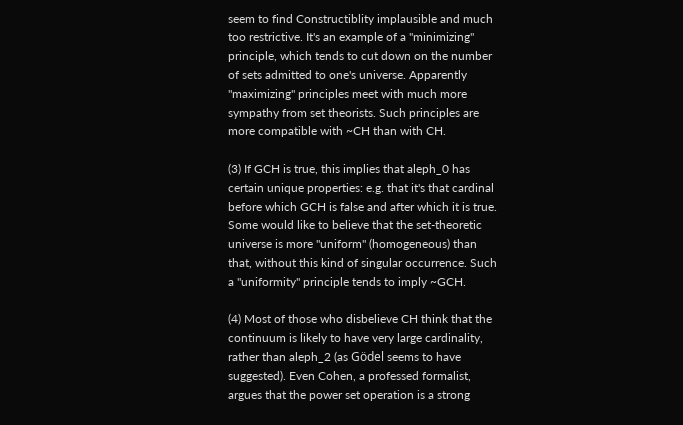seem to find Constructiblity implausible and much too restrictive. It's an example of a "minimizing" principle, which tends to cut down on the number of sets admitted to one's universe. Apparently "maximizing" principles meet with much more sympathy from set theorists. Such principles are more compatible with ~CH than with CH.

(3) If GCH is true, this implies that aleph_0 has certain unique properties: e.g. that it's that cardinal before which GCH is false and after which it is true. Some would like to believe that the set-theoretic universe is more "uniform" (homogeneous) than that, without this kind of singular occurrence. Such a "uniformity" principle tends to imply ~GCH.

(4) Most of those who disbelieve CH think that the continuum is likely to have very large cardinality, rather than aleph_2 (as Gödel seems to have suggested). Even Cohen, a professed formalist, argues that the power set operation is a strong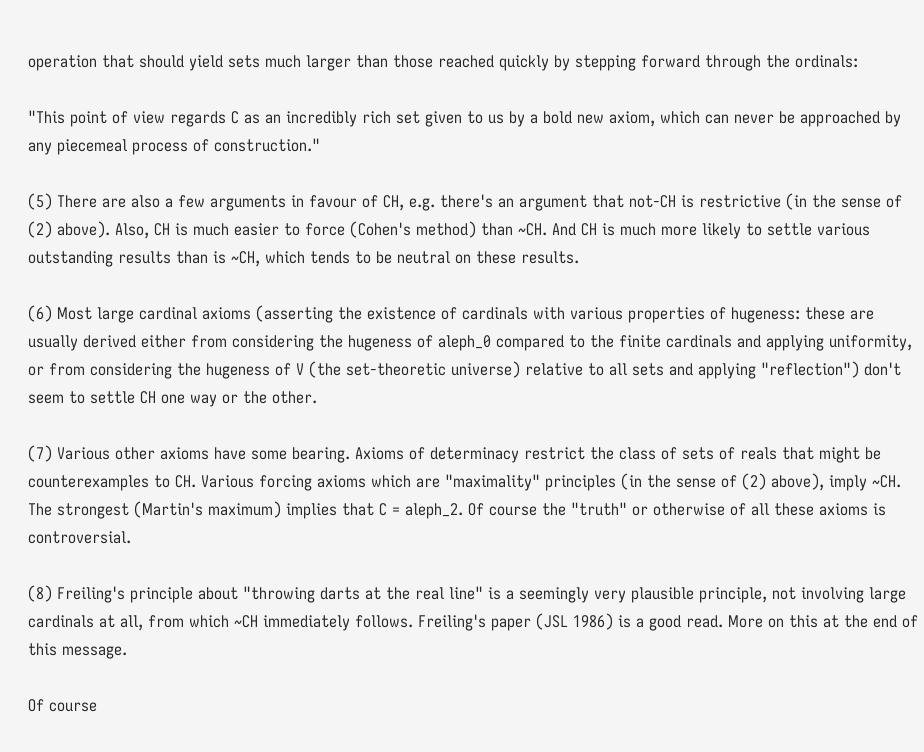operation that should yield sets much larger than those reached quickly by stepping forward through the ordinals:

"This point of view regards C as an incredibly rich set given to us by a bold new axiom, which can never be approached by any piecemeal process of construction."

(5) There are also a few arguments in favour of CH, e.g. there's an argument that not-CH is restrictive (in the sense of (2) above). Also, CH is much easier to force (Cohen's method) than ~CH. And CH is much more likely to settle various outstanding results than is ~CH, which tends to be neutral on these results.

(6) Most large cardinal axioms (asserting the existence of cardinals with various properties of hugeness: these are usually derived either from considering the hugeness of aleph_0 compared to the finite cardinals and applying uniformity, or from considering the hugeness of V (the set-theoretic universe) relative to all sets and applying "reflection") don't seem to settle CH one way or the other.

(7) Various other axioms have some bearing. Axioms of determinacy restrict the class of sets of reals that might be counterexamples to CH. Various forcing axioms which are "maximality" principles (in the sense of (2) above), imply ~CH. The strongest (Martin's maximum) implies that C = aleph_2. Of course the "truth" or otherwise of all these axioms is controversial.

(8) Freiling's principle about "throwing darts at the real line" is a seemingly very plausible principle, not involving large cardinals at all, from which ~CH immediately follows. Freiling's paper (JSL 1986) is a good read. More on this at the end of this message.

Of course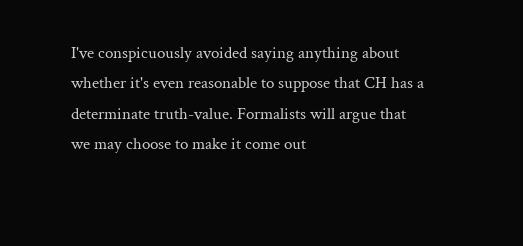I've conspicuously avoided saying anything about whether it's even reasonable to suppose that CH has a determinate truth-value. Formalists will argue that we may choose to make it come out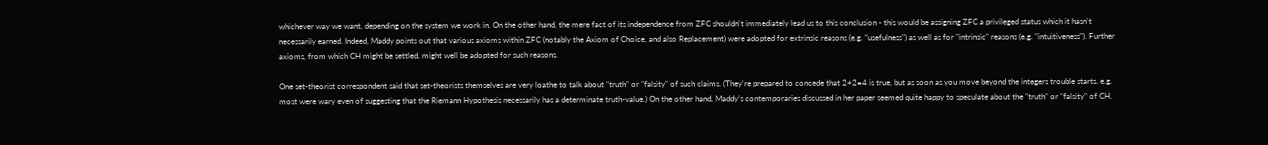whichever way we want, depending on the system we work in. On the other hand, the mere fact of its independence from ZFC shouldn't immediately lead us to this conclusion - this would be assigning ZFC a privileged status which it hasn't necessarily earned. Indeed, Maddy points out that various axioms within ZFC (notably the Axiom of Choice, and also Replacement) were adopted for extrinsic reasons (e.g. "usefulness") as well as for "intrinsic" reasons (e.g. "intuitiveness"). Further axioms, from which CH might be settled, might well be adopted for such reasons.

One set-theorist correspondent said that set-theorists themselves are very loathe to talk about "truth" or "falsity" of such claims. (They're prepared to concede that 2+2=4 is true, but as soon as you move beyond the integers trouble starts. e.g. most were wary even of suggesting that the Riemann Hypothesis necessarily has a determinate truth-value.) On the other hand, Maddy's contemporaries discussed in her paper seemed quite happy to speculate about the "truth" or "falsity" of CH.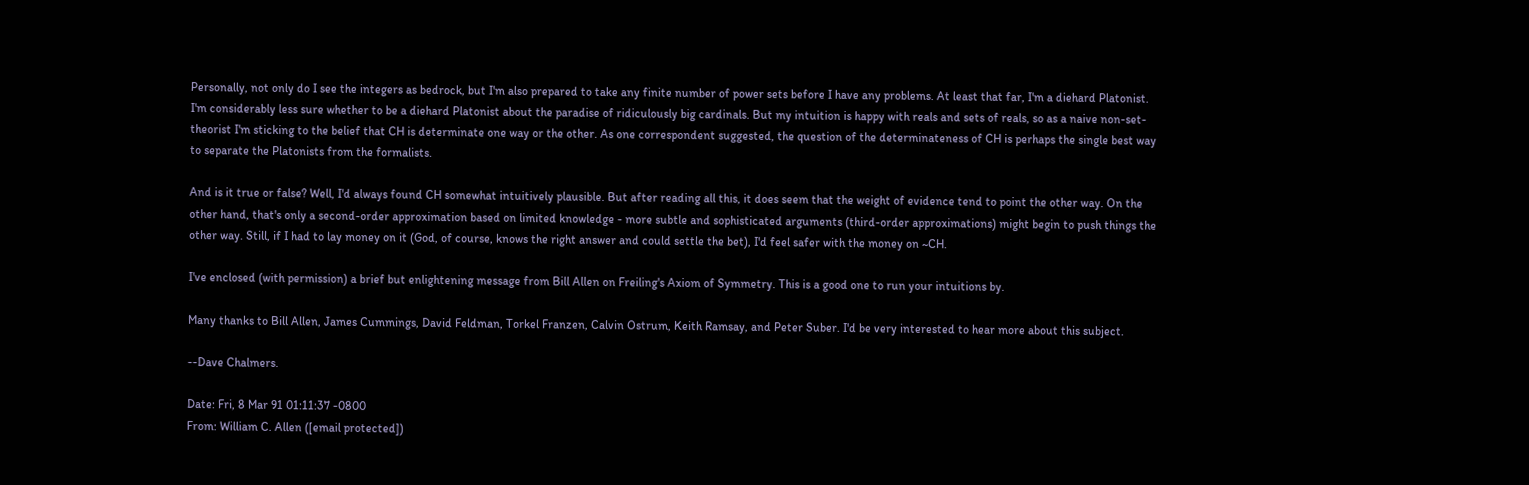Personally, not only do I see the integers as bedrock, but I'm also prepared to take any finite number of power sets before I have any problems. At least that far, I'm a diehard Platonist. I'm considerably less sure whether to be a diehard Platonist about the paradise of ridiculously big cardinals. But my intuition is happy with reals and sets of reals, so as a naive non-set-theorist I'm sticking to the belief that CH is determinate one way or the other. As one correspondent suggested, the question of the determinateness of CH is perhaps the single best way to separate the Platonists from the formalists.

And is it true or false? Well, I'd always found CH somewhat intuitively plausible. But after reading all this, it does seem that the weight of evidence tend to point the other way. On the other hand, that's only a second-order approximation based on limited knowledge - more subtle and sophisticated arguments (third-order approximations) might begin to push things the other way. Still, if I had to lay money on it (God, of course, knows the right answer and could settle the bet), I'd feel safer with the money on ~CH.

I've enclosed (with permission) a brief but enlightening message from Bill Allen on Freiling's Axiom of Symmetry. This is a good one to run your intuitions by.

Many thanks to Bill Allen, James Cummings, David Feldman, Torkel Franzen, Calvin Ostrum, Keith Ramsay, and Peter Suber. I'd be very interested to hear more about this subject.

--Dave Chalmers.

Date: Fri, 8 Mar 91 01:11:37 -0800
From: William C. Allen ([email protected])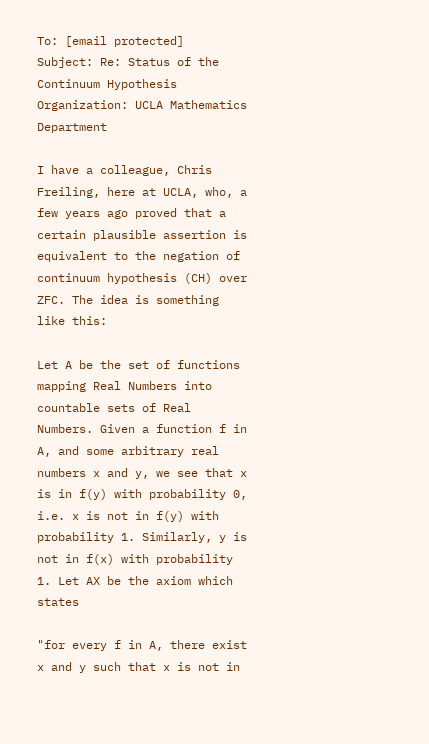To: [email protected]
Subject: Re: Status of the Continuum Hypothesis
Organization: UCLA Mathematics Department

I have a colleague, Chris Freiling, here at UCLA, who, a few years ago proved that a certain plausible assertion is equivalent to the negation of continuum hypothesis (CH) over ZFC. The idea is something like this:

Let A be the set of functions mapping Real Numbers into countable sets of Real Numbers. Given a function f in A, and some arbitrary real numbers x and y, we see that x is in f(y) with probability 0, i.e. x is not in f(y) with probability 1. Similarly, y is not in f(x) with probability 1. Let AX be the axiom which states

"for every f in A, there exist x and y such that x is not in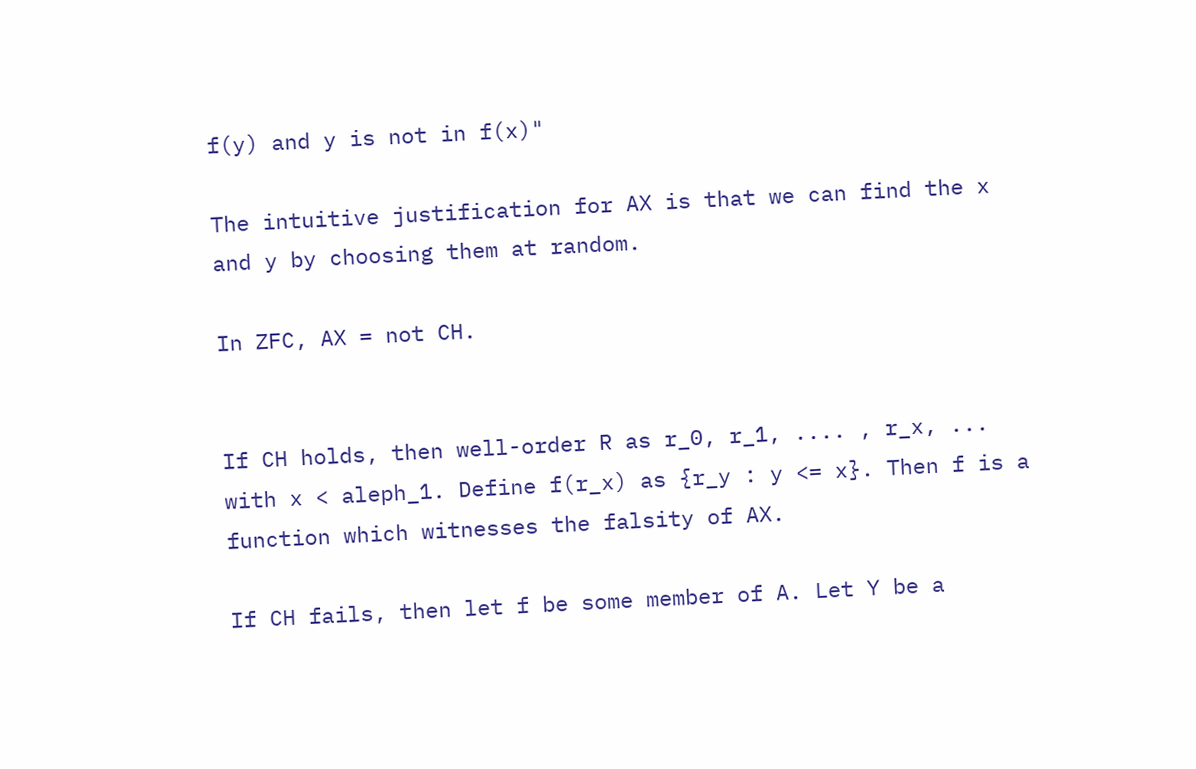f(y) and y is not in f(x)"

The intuitive justification for AX is that we can find the x and y by choosing them at random.

In ZFC, AX = not CH.


If CH holds, then well-order R as r_0, r_1, .... , r_x, ... with x < aleph_1. Define f(r_x) as {r_y : y <= x}. Then f is a function which witnesses the falsity of AX.

If CH fails, then let f be some member of A. Let Y be a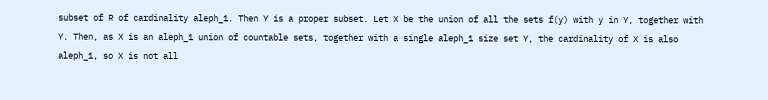subset of R of cardinality aleph_1. Then Y is a proper subset. Let X be the union of all the sets f(y) with y in Y, together with Y. Then, as X is an aleph_1 union of countable sets, together with a single aleph_1 size set Y, the cardinality of X is also aleph_1, so X is not all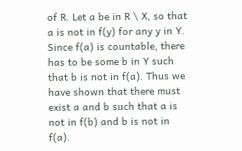of R. Let a be in R \ X, so that a is not in f(y) for any y in Y. Since f(a) is countable, there has to be some b in Y such that b is not in f(a). Thus we have shown that there must exist a and b such that a is not in f(b) and b is not in f(a).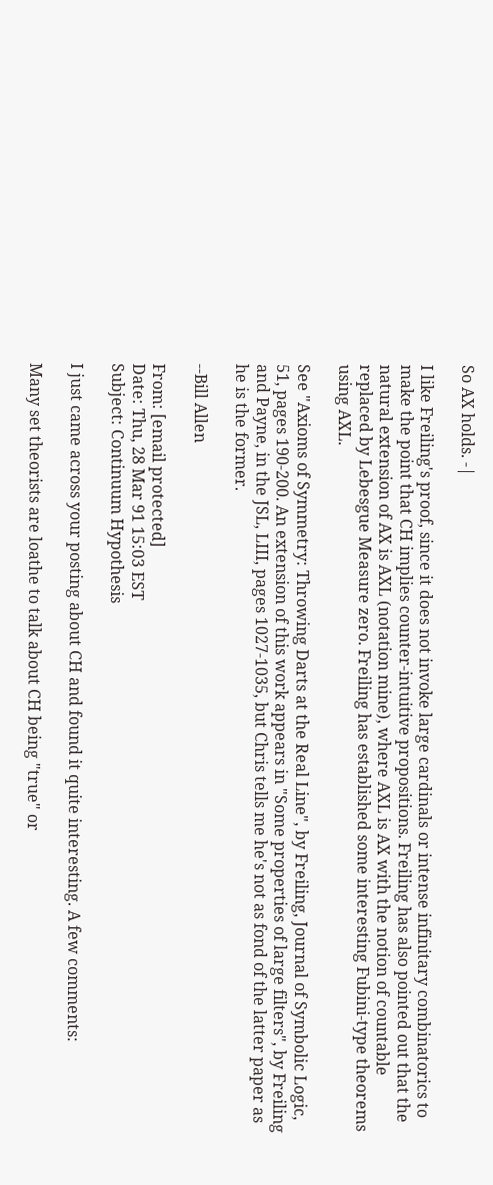So AX holds. -|

I like Freiling's proof, since it does not invoke large cardinals or intense infinitary combinatorics to make the point that CH implies counter-intuitive propositions. Freiling has also pointed out that the natural extension of AX is AXL (notation mine), where AXL is AX with the notion of countable replaced by Lebesgue Measure zero. Freiling has established some interesting Fubini-type theorems using AXL.

See "Axioms of Symmetry: Throwing Darts at the Real Line", by Freiling, Journal of Symbolic Logic, 51, pages 190-200. An extension of this work appears in "Some properties of large filters", by Freiling and Payne, in the JSL, LIII, pages 1027-1035, but Chris tells me he's not as fond of the latter paper as he is the former.

--Bill Allen

From: [email protected]
Date: Thu, 28 Mar 91 15:03 EST
Subject: Continuum Hypothesis

I just came across your posting about CH and found it quite interesting. A few comments:

Many set theorists are loathe to talk about CH being "true" or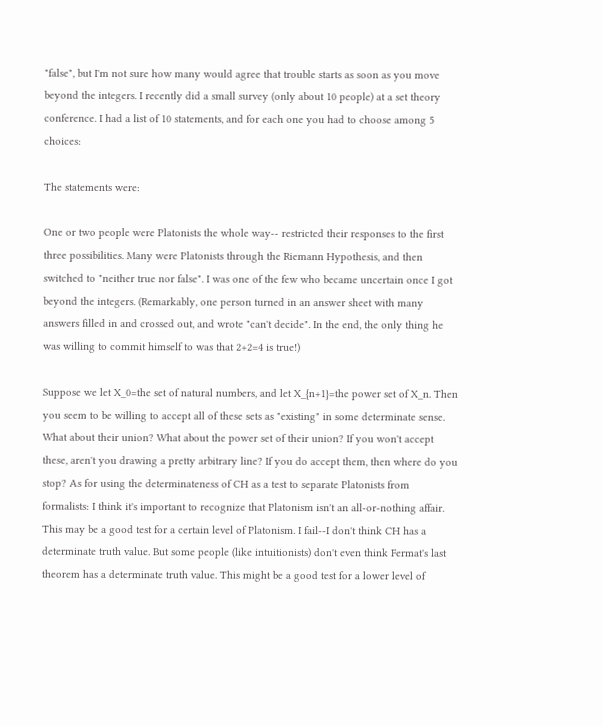"false", but I'm not sure how many would agree that trouble starts as soon as you move beyond the integers. I recently did a small survey (only about 10 people) at a set theory conference. I had a list of 10 statements, and for each one you had to choose among 5 choices:

The statements were:

One or two people were Platonists the whole way-- restricted their responses to the first three possibilities. Many were Platonists through the Riemann Hypothesis, and then switched to "neither true nor false". I was one of the few who became uncertain once I got beyond the integers. (Remarkably, one person turned in an answer sheet with many answers filled in and crossed out, and wrote "can't decide". In the end, the only thing he was willing to commit himself to was that 2+2=4 is true!)

Suppose we let X_0=the set of natural numbers, and let X_{n+1}=the power set of X_n. Then you seem to be willing to accept all of these sets as "existing" in some determinate sense. What about their union? What about the power set of their union? If you won't accept these, aren't you drawing a pretty arbitrary line? If you do accept them, then where do you stop? As for using the determinateness of CH as a test to separate Platonists from formalists: I think it's important to recognize that Platonism isn't an all-or-nothing affair. This may be a good test for a certain level of Platonism. I fail--I don't think CH has a determinate truth value. But some people (like intuitionists) don't even think Fermat's last theorem has a determinate truth value. This might be a good test for a lower level of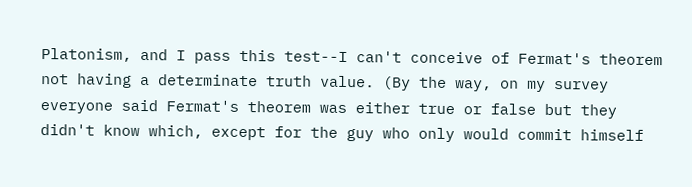Platonism, and I pass this test--I can't conceive of Fermat's theorem not having a determinate truth value. (By the way, on my survey everyone said Fermat's theorem was either true or false but they didn't know which, except for the guy who only would commit himself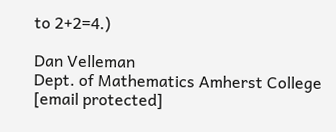to 2+2=4.)

Dan Velleman
Dept. of Mathematics Amherst College
[email protected]